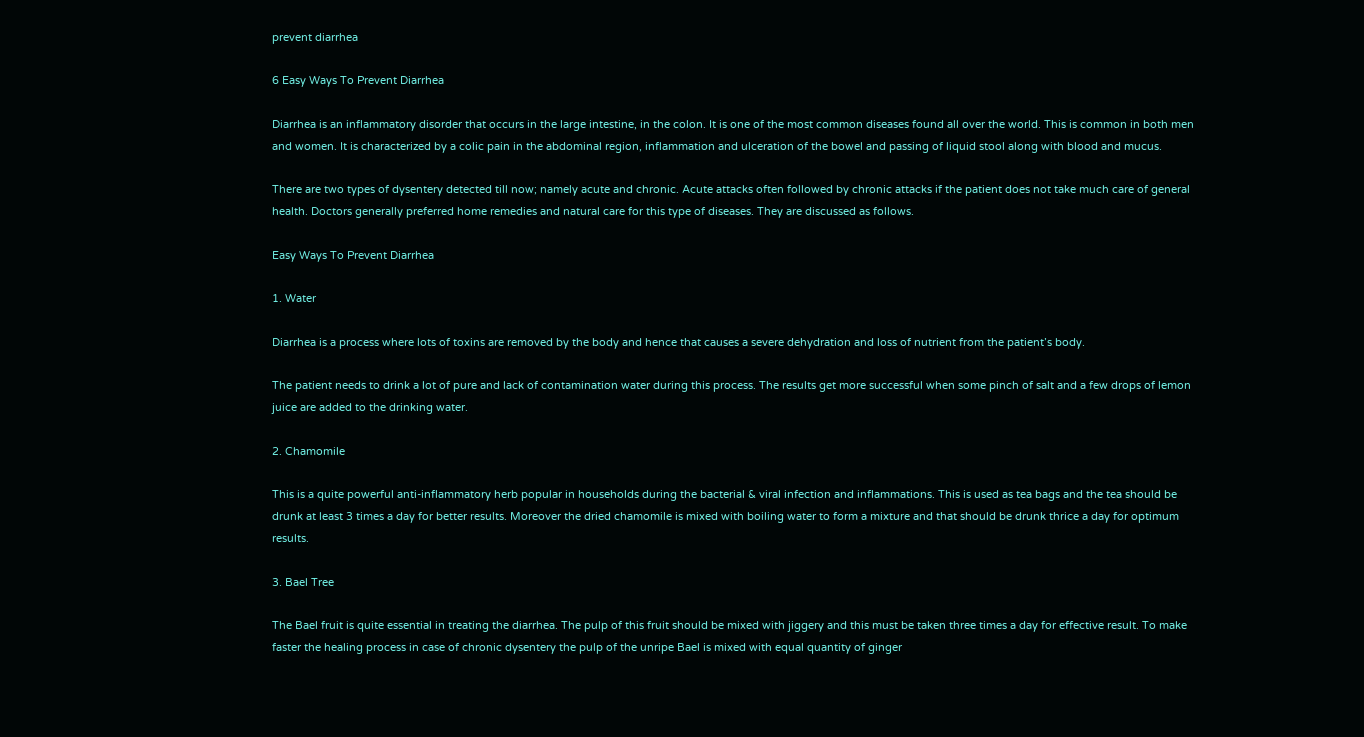prevent diarrhea

6 Easy Ways To Prevent Diarrhea

Diarrhea is an inflammatory disorder that occurs in the large intestine, in the colon. It is one of the most common diseases found all over the world. This is common in both men and women. It is characterized by a colic pain in the abdominal region, inflammation and ulceration of the bowel and passing of liquid stool along with blood and mucus.

There are two types of dysentery detected till now; namely acute and chronic. Acute attacks often followed by chronic attacks if the patient does not take much care of general health. Doctors generally preferred home remedies and natural care for this type of diseases. They are discussed as follows.

Easy Ways To Prevent Diarrhea

1. Water

Diarrhea is a process where lots of toxins are removed by the body and hence that causes a severe dehydration and loss of nutrient from the patient’s body.

The patient needs to drink a lot of pure and lack of contamination water during this process. The results get more successful when some pinch of salt and a few drops of lemon juice are added to the drinking water.

2. Chamomile

This is a quite powerful anti-inflammatory herb popular in households during the bacterial & viral infection and inflammations. This is used as tea bags and the tea should be drunk at least 3 times a day for better results. Moreover the dried chamomile is mixed with boiling water to form a mixture and that should be drunk thrice a day for optimum results.

3. Bael Tree

The Bael fruit is quite essential in treating the diarrhea. The pulp of this fruit should be mixed with jiggery and this must be taken three times a day for effective result. To make faster the healing process in case of chronic dysentery the pulp of the unripe Bael is mixed with equal quantity of ginger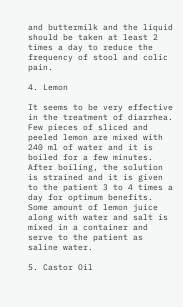and buttermilk and the liquid should be taken at least 2 times a day to reduce the frequency of stool and colic pain.

4. Lemon

It seems to be very effective in the treatment of diarrhea. Few pieces of sliced and peeled lemon are mixed with 240 ml of water and it is boiled for a few minutes. After boiling, the solution is strained and it is given to the patient 3 to 4 times a day for optimum benefits. Some amount of lemon juice along with water and salt is mixed in a container and serve to the patient as saline water.

5. Castor Oil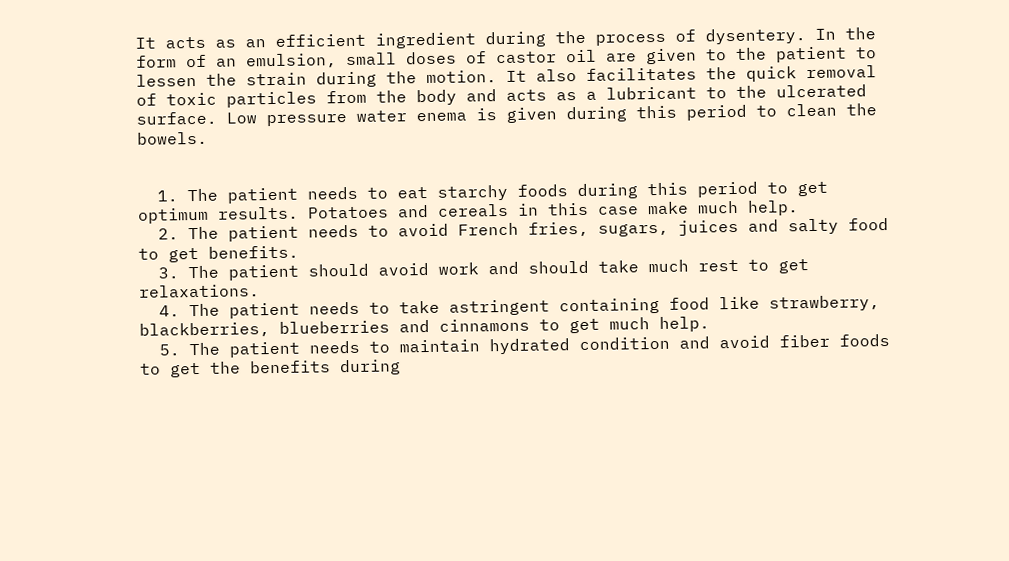It acts as an efficient ingredient during the process of dysentery. In the form of an emulsion, small doses of castor oil are given to the patient to lessen the strain during the motion. It also facilitates the quick removal of toxic particles from the body and acts as a lubricant to the ulcerated surface. Low pressure water enema is given during this period to clean the bowels.


  1. The patient needs to eat starchy foods during this period to get optimum results. Potatoes and cereals in this case make much help.
  2. The patient needs to avoid French fries, sugars, juices and salty food to get benefits.
  3. The patient should avoid work and should take much rest to get relaxations.
  4. The patient needs to take astringent containing food like strawberry, blackberries, blueberries and cinnamons to get much help.
  5. The patient needs to maintain hydrated condition and avoid fiber foods to get the benefits during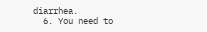diarrhea.
  6. You need to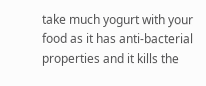take much yogurt with your food as it has anti-bacterial properties and it kills the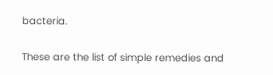bacteria.

These are the list of simple remedies and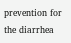prevention for the diarrhea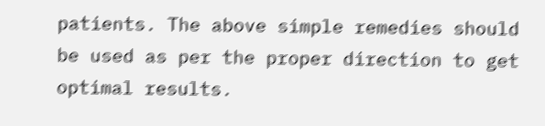patients. The above simple remedies should be used as per the proper direction to get optimal results.